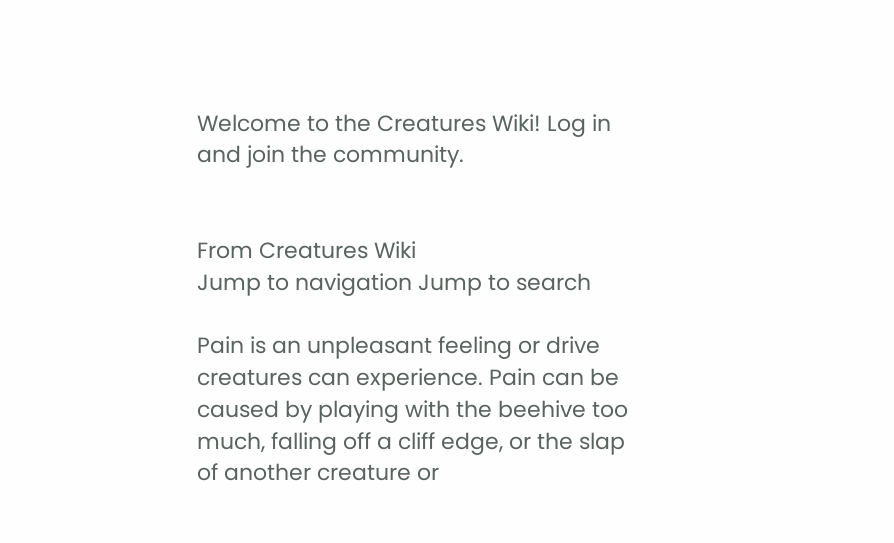Welcome to the Creatures Wiki! Log in and join the community.


From Creatures Wiki
Jump to navigation Jump to search

Pain is an unpleasant feeling or drive creatures can experience. Pain can be caused by playing with the beehive too much, falling off a cliff edge, or the slap of another creature or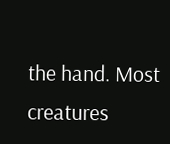the hand. Most creatures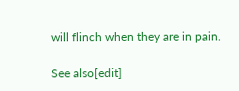will flinch when they are in pain.

See also[edit]